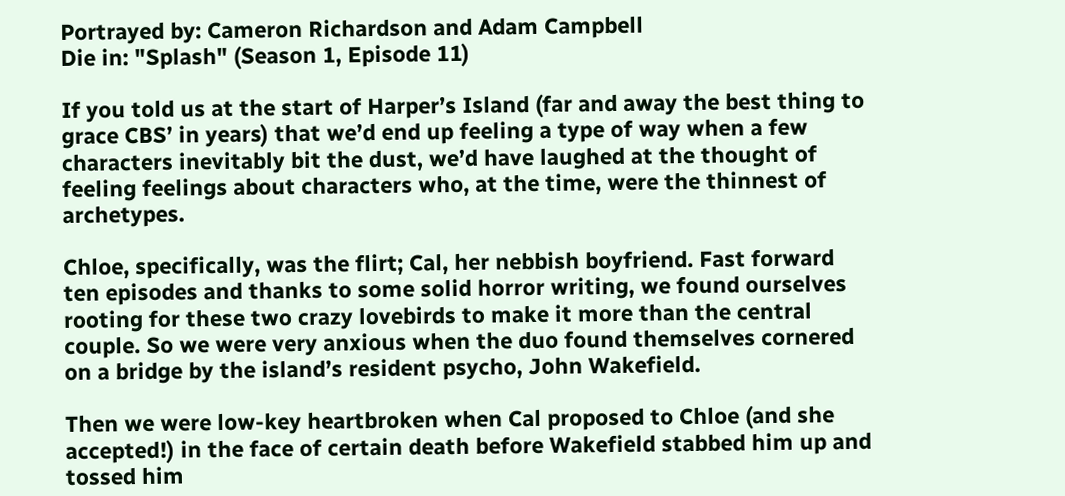Portrayed by: Cameron Richardson and Adam Campbell
Die in: "Splash" (Season 1, Episode 11)

If you told us at the start of Harper’s Island (far and away the best thing to grace CBS’ in years) that we’d end up feeling a type of way when a few characters inevitably bit the dust, we’d have laughed at the thought of feeling feelings about characters who, at the time, were the thinnest of archetypes.

Chloe, specifically, was the flirt; Cal, her nebbish boyfriend. Fast forward ten episodes and thanks to some solid horror writing, we found ourselves rooting for these two crazy lovebirds to make it more than the central couple. So we were very anxious when the duo found themselves cornered on a bridge by the island’s resident psycho, John Wakefield.

Then we were low-key heartbroken when Cal proposed to Chloe (and she accepted!) in the face of certain death before Wakefield stabbed him up and tossed him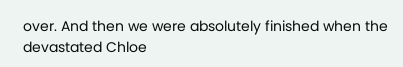over. And then we were absolutely finished when the devastated Chloe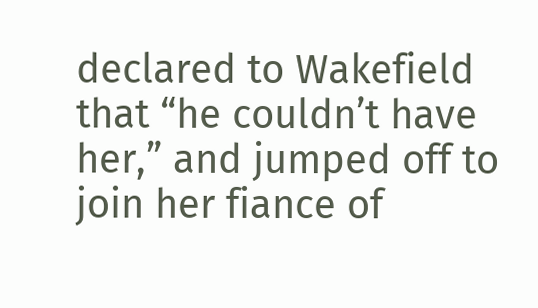declared to Wakefield that “he couldn’t have her,” and jumped off to join her fiance of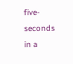five-seconds in a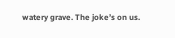watery grave. The joke’s on us.